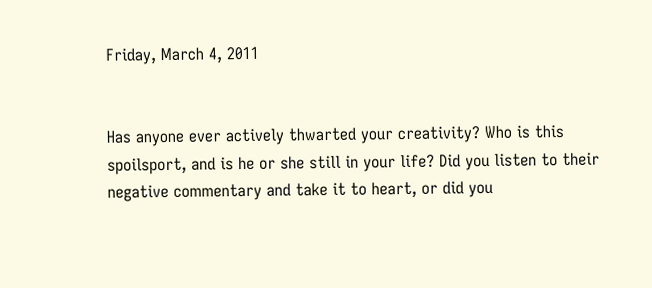Friday, March 4, 2011


Has anyone ever actively thwarted your creativity? Who is this spoilsport, and is he or she still in your life? Did you listen to their negative commentary and take it to heart, or did you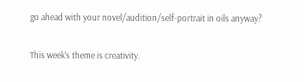go ahead with your novel/audition/self-portrait in oils anyway?

This week's theme is creativity.